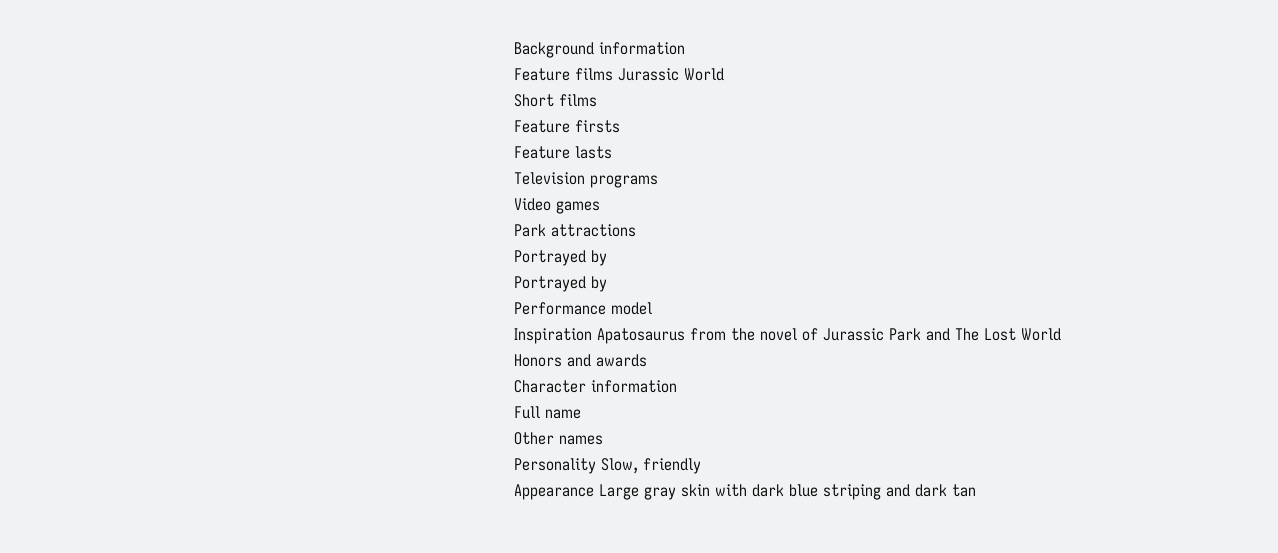Background information
Feature films Jurassic World
Short films
Feature firsts
Feature lasts
Television programs
Video games
Park attractions
Portrayed by
Portrayed by
Performance model
Inspiration Apatosaurus from the novel of Jurassic Park and The Lost World
Honors and awards
Character information
Full name
Other names
Personality Slow, friendly
Appearance Large gray skin with dark blue striping and dark tan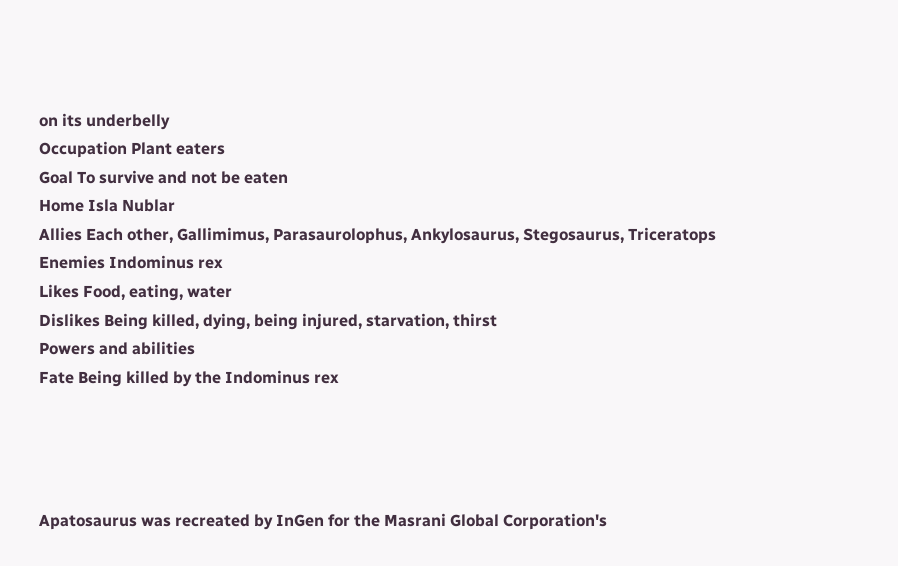on its underbelly
Occupation Plant eaters
Goal To survive and not be eaten
Home Isla Nublar
Allies Each other, Gallimimus, Parasaurolophus, Ankylosaurus, Stegosaurus, Triceratops
Enemies Indominus rex
Likes Food, eating, water
Dislikes Being killed, dying, being injured, starvation, thirst
Powers and abilities
Fate Being killed by the Indominus rex




Apatosaurus was recreated by InGen for the Masrani Global Corporation's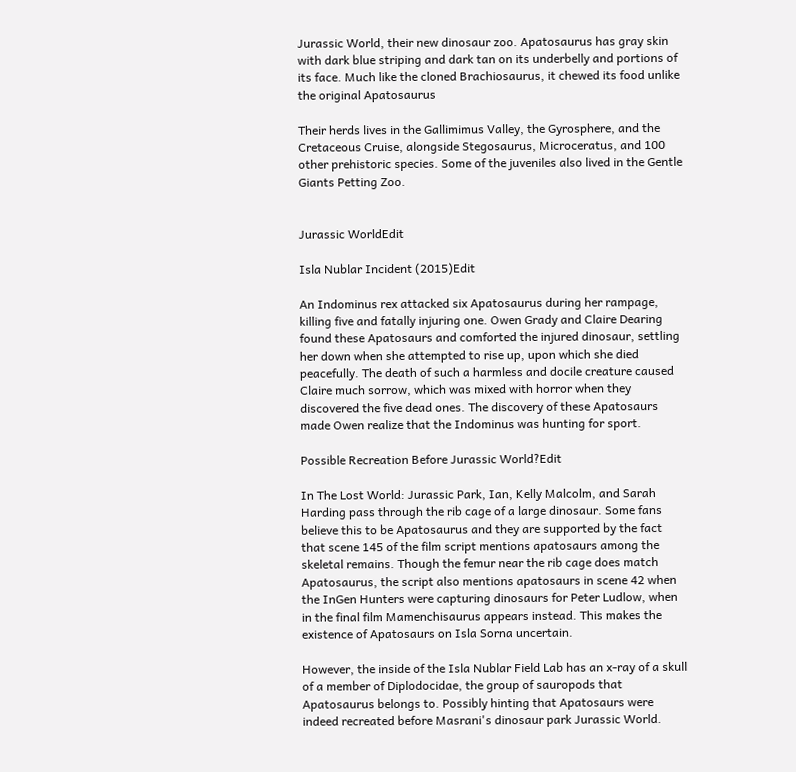Jurassic World, their new dinosaur zoo. Apatosaurus has gray skin with dark blue striping and dark tan on its underbelly and portions of its face. Much like the cloned Brachiosaurus, it chewed its food unlike the original Apatosaurus

Their herds lives in the Gallimimus Valley, the Gyrosphere, and the Cretaceous Cruise, alongside Stegosaurus, Microceratus, and 100 other prehistoric species. Some of the juveniles also lived in the Gentle Giants Petting Zoo.


Jurassic WorldEdit

Isla Nublar Incident (2015)Edit

An Indominus rex attacked six Apatosaurus during her rampage, killing five and fatally injuring one. Owen Grady and Claire Dearing found these Apatosaurs and comforted the injured dinosaur, settling her down when she attempted to rise up, upon which she died peacefully. The death of such a harmless and docile creature caused Claire much sorrow, which was mixed with horror when they discovered the five dead ones. The discovery of these Apatosaurs made Owen realize that the Indominus was hunting for sport.

Possible Recreation Before Jurassic World?Edit

In The Lost World: Jurassic Park, Ian, Kelly Malcolm, and Sarah Harding pass through the rib cage of a large dinosaur. Some fans believe this to be Apatosaurus and they are supported by the fact that scene 145 of the film script mentions apatosaurs among the skeletal remains. Though the femur near the rib cage does match Apatosaurus, the script also mentions apatosaurs in scene 42 when the InGen Hunters were capturing dinosaurs for Peter Ludlow, when in the final film Mamenchisaurus appears instead. This makes the existence of Apatosaurs on Isla Sorna uncertain.

However, the inside of the Isla Nublar Field Lab has an x-ray of a skull of a member of Diplodocidae, the group of sauropods that Apatosaurus belongs to. Possibly hinting that Apatosaurs were indeed recreated before Masrani's dinosaur park Jurassic World.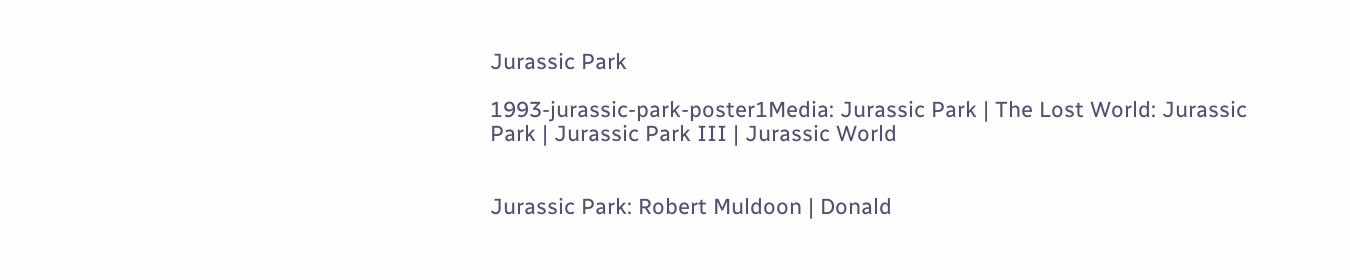Jurassic Park

1993-jurassic-park-poster1Media: Jurassic Park | The Lost World: Jurassic Park | Jurassic Park III | Jurassic World


Jurassic Park: Robert Muldoon | Donald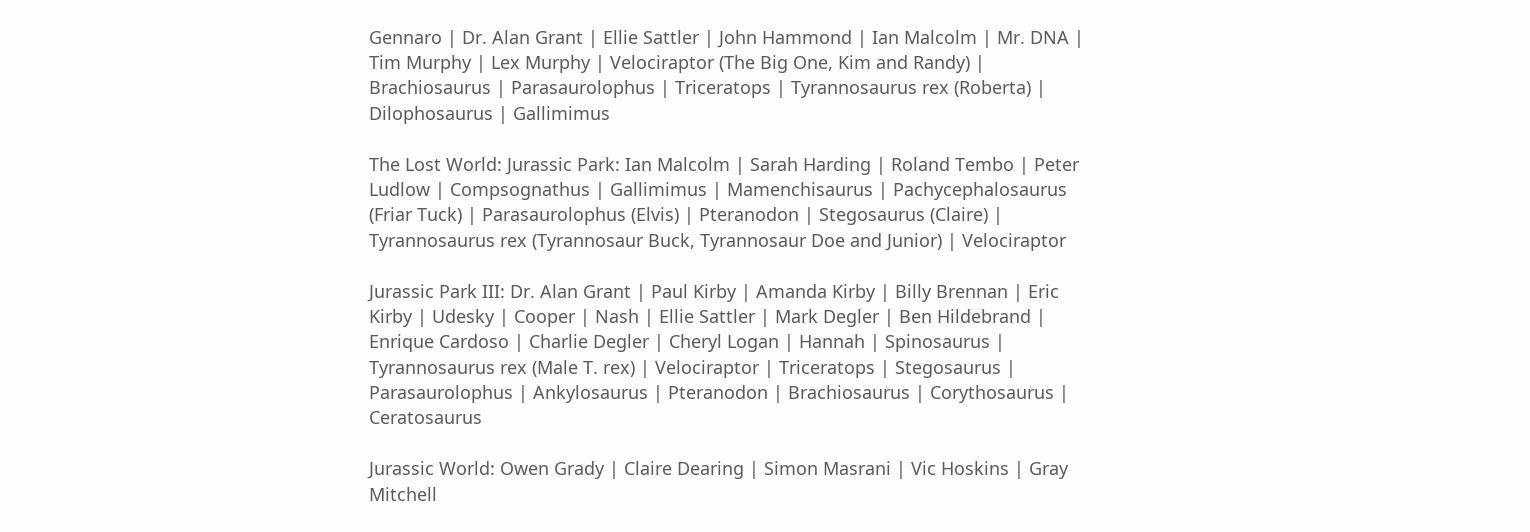Gennaro | Dr. Alan Grant | Ellie Sattler | John Hammond | Ian Malcolm | Mr. DNA | Tim Murphy | Lex Murphy | Velociraptor (The Big One, Kim and Randy) | Brachiosaurus | Parasaurolophus | Triceratops | Tyrannosaurus rex (Roberta) | Dilophosaurus | Gallimimus

The Lost World: Jurassic Park: Ian Malcolm | Sarah Harding | Roland Tembo | Peter Ludlow | Compsognathus | Gallimimus | Mamenchisaurus | Pachycephalosaurus (Friar Tuck) | Parasaurolophus (Elvis) | Pteranodon | Stegosaurus (Claire) | Tyrannosaurus rex (Tyrannosaur Buck, Tyrannosaur Doe and Junior) | Velociraptor

Jurassic Park III: Dr. Alan Grant | Paul Kirby | Amanda Kirby | Billy Brennan | Eric Kirby | Udesky | Cooper | Nash | Ellie Sattler | Mark Degler | Ben Hildebrand | Enrique Cardoso | Charlie Degler | Cheryl Logan | Hannah | Spinosaurus | Tyrannosaurus rex (Male T. rex) | Velociraptor | Triceratops | Stegosaurus | Parasaurolophus | Ankylosaurus | Pteranodon | Brachiosaurus | Corythosaurus | Ceratosaurus

Jurassic World: Owen Grady | Claire Dearing | Simon Masrani | Vic Hoskins | Gray Mitchell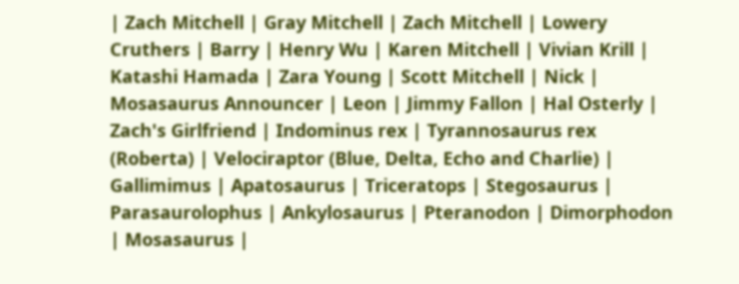| Zach Mitchell | Gray Mitchell | Zach Mitchell | Lowery Cruthers | Barry | Henry Wu | Karen Mitchell | Vivian Krill | Katashi Hamada | Zara Young | Scott Mitchell | Nick | Mosasaurus Announcer | Leon | Jimmy Fallon | Hal Osterly | Zach's Girlfriend | Indominus rex | Tyrannosaurus rex (Roberta) | Velociraptor (Blue, Delta, Echo and Charlie) | Gallimimus | Apatosaurus | Triceratops | Stegosaurus | Parasaurolophus | Ankylosaurus | Pteranodon | Dimorphodon | Mosasaurus |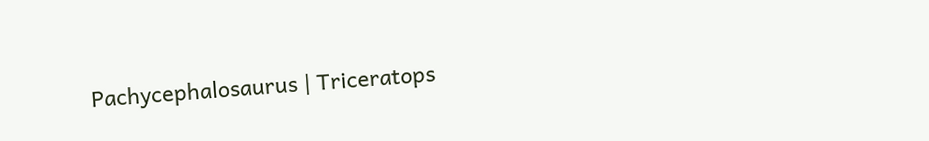Pachycephalosaurus | Triceratops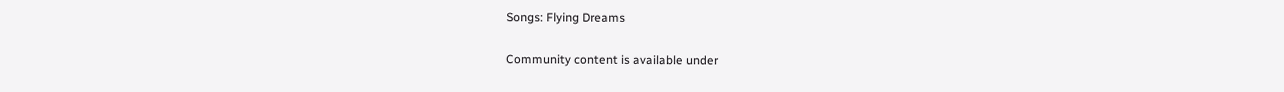Songs: Flying Dreams

Community content is available under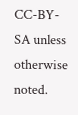CC-BY-SA unless otherwise noted.